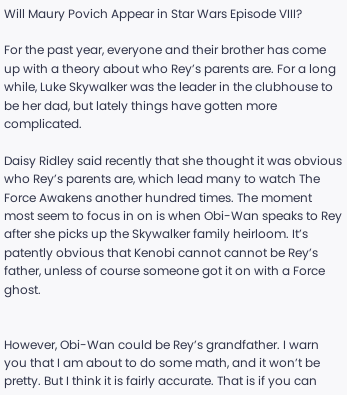Will Maury Povich Appear in Star Wars Episode VIII?

For the past year, everyone and their brother has come up with a theory about who Rey’s parents are. For a long while, Luke Skywalker was the leader in the clubhouse to be her dad, but lately things have gotten more complicated.

Daisy Ridley said recently that she thought it was obvious who Rey’s parents are, which lead many to watch The Force Awakens another hundred times. The moment most seem to focus in on is when Obi-Wan speaks to Rey after she picks up the Skywalker family heirloom. It’s patently obvious that Kenobi cannot cannot be Rey’s father, unless of course someone got it on with a Force ghost.


However, Obi-Wan could be Rey’s grandfather. I warn you that I am about to do some math, and it won’t be pretty. But I think it is fairly accurate. That is if you can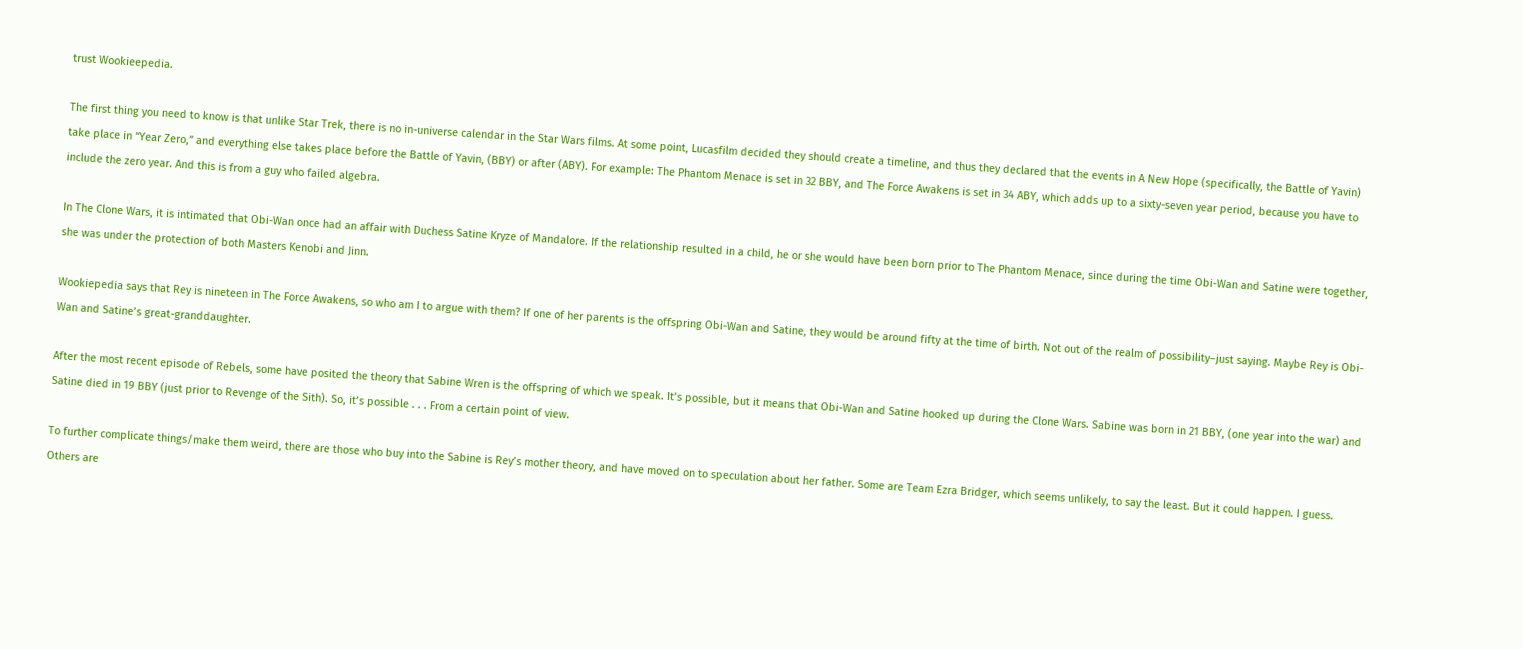trust Wookieepedia.

The first thing you need to know is that unlike Star Trek, there is no in-universe calendar in the Star Wars films. At some point, Lucasfilm decided they should create a timeline, and thus they declared that the events in A New Hope (specifically, the Battle of Yavin) take place in “Year Zero,” and everything else takes place before the Battle of Yavin, (BBY) or after (ABY). For example: The Phantom Menace is set in 32 BBY, and The Force Awakens is set in 34 ABY, which adds up to a sixty-seven year period, because you have to include the zero year. And this is from a guy who failed algebra.

In The Clone Wars, it is intimated that Obi-Wan once had an affair with Duchess Satine Kryze of Mandalore. If the relationship resulted in a child, he or she would have been born prior to The Phantom Menace, since during the time Obi-Wan and Satine were together, she was under the protection of both Masters Kenobi and Jinn.

Wookiepedia says that Rey is nineteen in The Force Awakens, so who am I to argue with them? If one of her parents is the offspring Obi-Wan and Satine, they would be around fifty at the time of birth. Not out of the realm of possibility–just saying. Maybe Rey is Obi-Wan and Satine’s great-granddaughter.

After the most recent episode of Rebels, some have posited the theory that Sabine Wren is the offspring of which we speak. It’s possible, but it means that Obi-Wan and Satine hooked up during the Clone Wars. Sabine was born in 21 BBY, (one year into the war) and Satine died in 19 BBY (just prior to Revenge of the Sith). So, it’s possible . . . From a certain point of view.

To further complicate things/make them weird, there are those who buy into the Sabine is Rey’s mother theory, and have moved on to speculation about her father. Some are Team Ezra Bridger, which seems unlikely, to say the least. But it could happen. I guess. Others are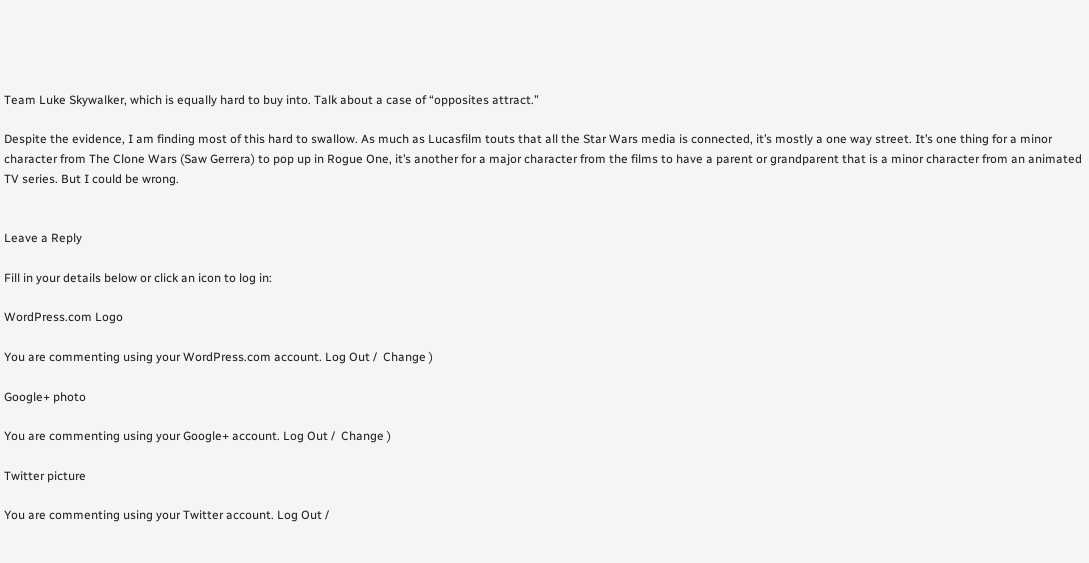Team Luke Skywalker, which is equally hard to buy into. Talk about a case of “opposites attract.”

Despite the evidence, I am finding most of this hard to swallow. As much as Lucasfilm touts that all the Star Wars media is connected, it’s mostly a one way street. It’s one thing for a minor character from The Clone Wars (Saw Gerrera) to pop up in Rogue One, it’s another for a major character from the films to have a parent or grandparent that is a minor character from an animated TV series. But I could be wrong.


Leave a Reply

Fill in your details below or click an icon to log in:

WordPress.com Logo

You are commenting using your WordPress.com account. Log Out /  Change )

Google+ photo

You are commenting using your Google+ account. Log Out /  Change )

Twitter picture

You are commenting using your Twitter account. Log Out /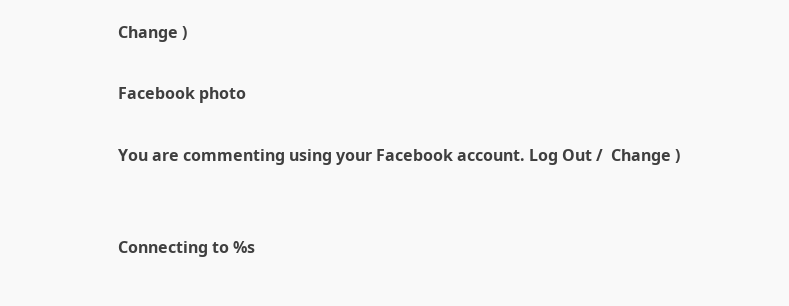Change )

Facebook photo

You are commenting using your Facebook account. Log Out /  Change )


Connecting to %s